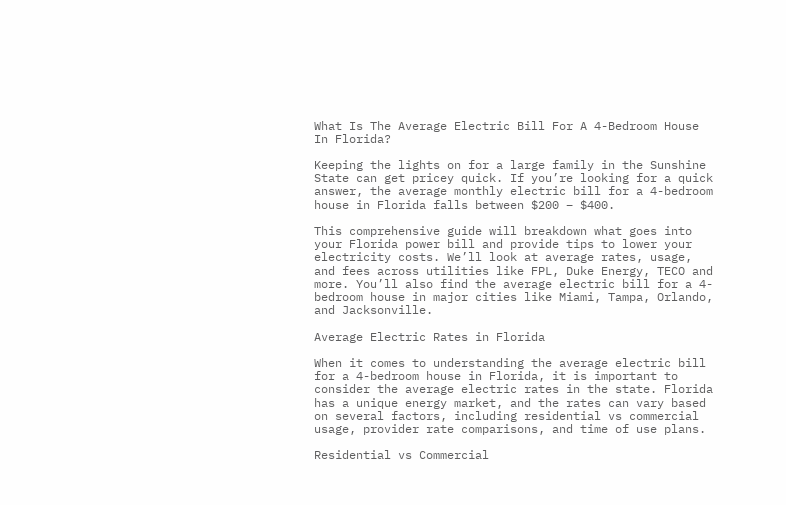What Is The Average Electric Bill For A 4-Bedroom House In Florida?

Keeping the lights on for a large family in the Sunshine State can get pricey quick. If you’re looking for a quick answer, the average monthly electric bill for a 4-bedroom house in Florida falls between $200 – $400.

This comprehensive guide will breakdown what goes into your Florida power bill and provide tips to lower your electricity costs. We’ll look at average rates, usage, and fees across utilities like FPL, Duke Energy, TECO and more. You’ll also find the average electric bill for a 4-bedroom house in major cities like Miami, Tampa, Orlando, and Jacksonville.

Average Electric Rates in Florida

When it comes to understanding the average electric bill for a 4-bedroom house in Florida, it is important to consider the average electric rates in the state. Florida has a unique energy market, and the rates can vary based on several factors, including residential vs commercial usage, provider rate comparisons, and time of use plans.

Residential vs Commercial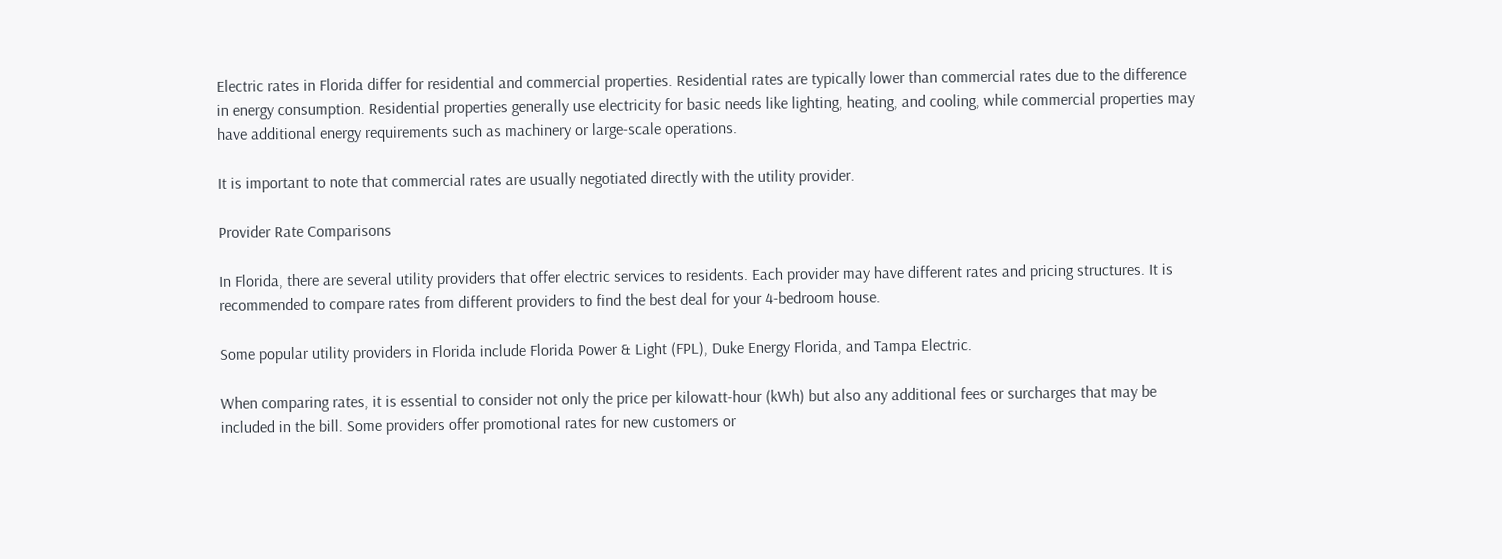Electric rates in Florida differ for residential and commercial properties. Residential rates are typically lower than commercial rates due to the difference in energy consumption. Residential properties generally use electricity for basic needs like lighting, heating, and cooling, while commercial properties may have additional energy requirements such as machinery or large-scale operations.

It is important to note that commercial rates are usually negotiated directly with the utility provider.

Provider Rate Comparisons

In Florida, there are several utility providers that offer electric services to residents. Each provider may have different rates and pricing structures. It is recommended to compare rates from different providers to find the best deal for your 4-bedroom house.

Some popular utility providers in Florida include Florida Power & Light (FPL), Duke Energy Florida, and Tampa Electric.

When comparing rates, it is essential to consider not only the price per kilowatt-hour (kWh) but also any additional fees or surcharges that may be included in the bill. Some providers offer promotional rates for new customers or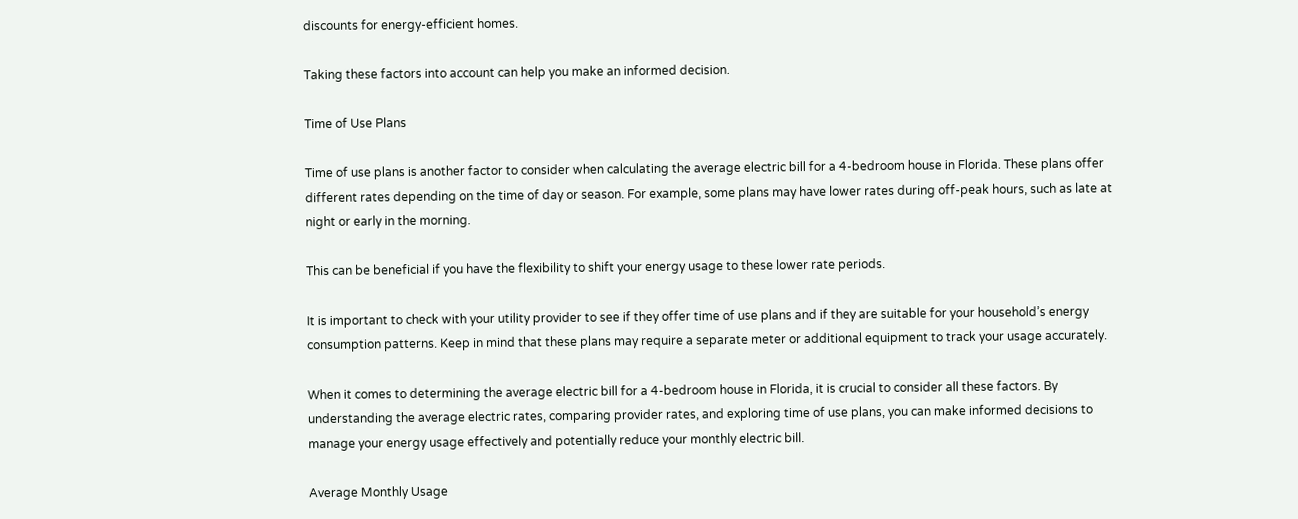discounts for energy-efficient homes.

Taking these factors into account can help you make an informed decision.

Time of Use Plans

Time of use plans is another factor to consider when calculating the average electric bill for a 4-bedroom house in Florida. These plans offer different rates depending on the time of day or season. For example, some plans may have lower rates during off-peak hours, such as late at night or early in the morning.

This can be beneficial if you have the flexibility to shift your energy usage to these lower rate periods.

It is important to check with your utility provider to see if they offer time of use plans and if they are suitable for your household’s energy consumption patterns. Keep in mind that these plans may require a separate meter or additional equipment to track your usage accurately.

When it comes to determining the average electric bill for a 4-bedroom house in Florida, it is crucial to consider all these factors. By understanding the average electric rates, comparing provider rates, and exploring time of use plans, you can make informed decisions to manage your energy usage effectively and potentially reduce your monthly electric bill.

Average Monthly Usage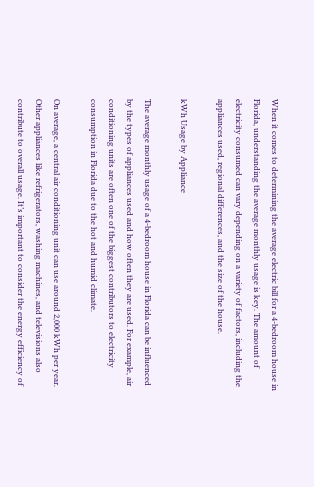When it comes to determining the average electric bill for a 4-bedroom house in Florida, understanding the average monthly usage is key. The amount of electricity consumed can vary depending on a variety of factors, including the appliances used, regional differences, and the size of the house.

kWh Usage by Appliance

The average monthly usage of a 4-bedroom house in Florida can be influenced by the types of appliances used and how often they are used. For example, air conditioning units are often one of the biggest contributors to electricity consumption in Florida due to the hot and humid climate.

On average, a central air conditioning unit can use around 2,000 kWh per year. Other appliances like refrigerators, washing machines, and televisions also contribute to overall usage. It’s important to consider the energy efficiency of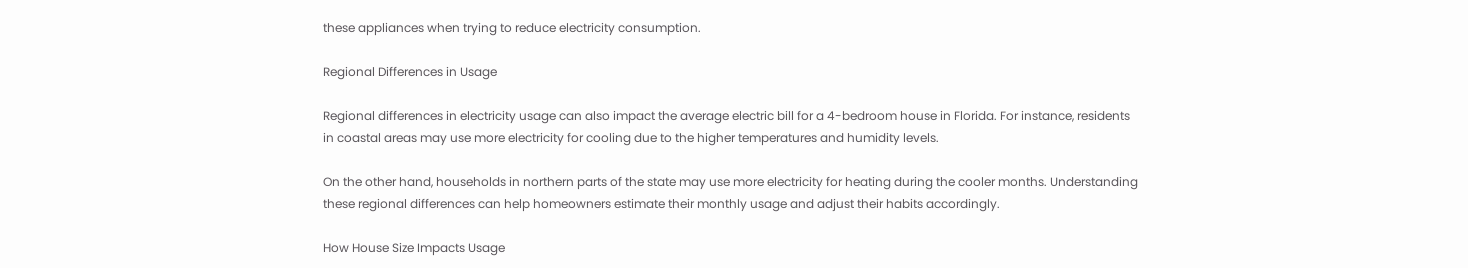these appliances when trying to reduce electricity consumption.

Regional Differences in Usage

Regional differences in electricity usage can also impact the average electric bill for a 4-bedroom house in Florida. For instance, residents in coastal areas may use more electricity for cooling due to the higher temperatures and humidity levels.

On the other hand, households in northern parts of the state may use more electricity for heating during the cooler months. Understanding these regional differences can help homeowners estimate their monthly usage and adjust their habits accordingly.

How House Size Impacts Usage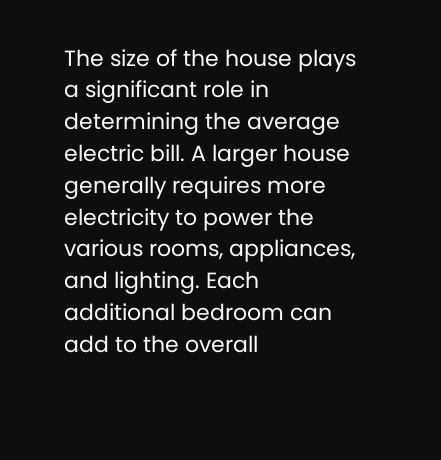The size of the house plays a significant role in determining the average electric bill. A larger house generally requires more electricity to power the various rooms, appliances, and lighting. Each additional bedroom can add to the overall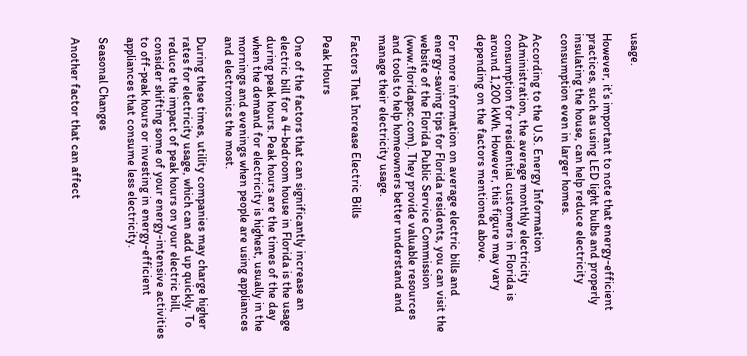usage.

However, it’s important to note that energy-efficient practices, such as using LED light bulbs and properly insulating the house, can help reduce electricity consumption even in larger homes.

According to the U.S. Energy Information Administration, the average monthly electricity consumption for residential customers in Florida is around 1,200 kWh. However, this figure may vary depending on the factors mentioned above.

For more information on average electric bills and energy-saving tips for Florida residents, you can visit the website of the Florida Public Service Commission (www.floridapsc.com). They provide valuable resources and tools to help homeowners better understand and manage their electricity usage.

Factors That Increase Electric Bills

Peak Hours

One of the factors that can significantly increase an electric bill for a 4-bedroom house in Florida is the usage during peak hours. Peak hours are the times of the day when the demand for electricity is highest, usually in the mornings and evenings when people are using appliances and electronics the most.

During these times, utility companies may charge higher rates for electricity usage, which can add up quickly. To reduce the impact of peak hours on your electric bill, consider shifting some of your energy-intensive activities to off-peak hours or investing in energy-efficient appliances that consume less electricity.

Seasonal Changes

Another factor that can affect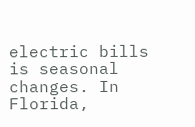electric bills is seasonal changes. In Florida,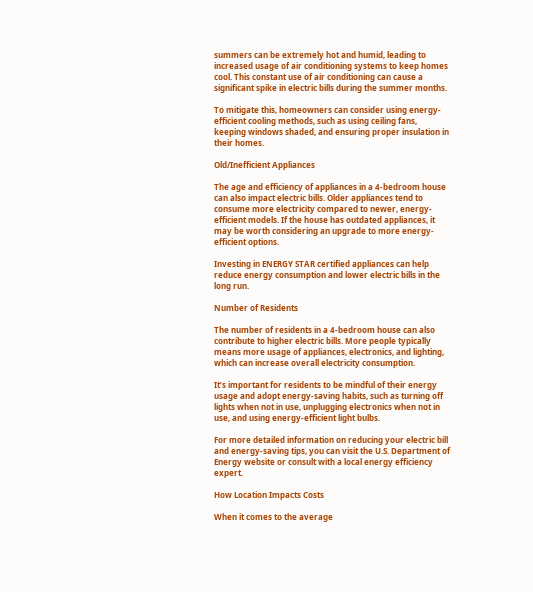summers can be extremely hot and humid, leading to increased usage of air conditioning systems to keep homes cool. This constant use of air conditioning can cause a significant spike in electric bills during the summer months.

To mitigate this, homeowners can consider using energy-efficient cooling methods, such as using ceiling fans, keeping windows shaded, and ensuring proper insulation in their homes.

Old/Inefficient Appliances

The age and efficiency of appliances in a 4-bedroom house can also impact electric bills. Older appliances tend to consume more electricity compared to newer, energy-efficient models. If the house has outdated appliances, it may be worth considering an upgrade to more energy-efficient options.

Investing in ENERGY STAR certified appliances can help reduce energy consumption and lower electric bills in the long run.

Number of Residents

The number of residents in a 4-bedroom house can also contribute to higher electric bills. More people typically means more usage of appliances, electronics, and lighting, which can increase overall electricity consumption.

It’s important for residents to be mindful of their energy usage and adopt energy-saving habits, such as turning off lights when not in use, unplugging electronics when not in use, and using energy-efficient light bulbs.

For more detailed information on reducing your electric bill and energy-saving tips, you can visit the U.S. Department of Energy website or consult with a local energy efficiency expert.

How Location Impacts Costs

When it comes to the average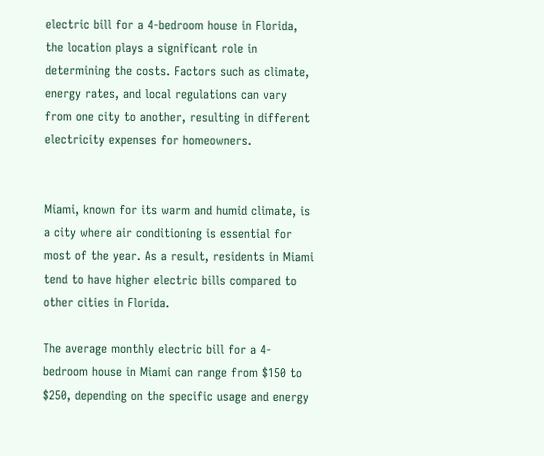electric bill for a 4-bedroom house in Florida, the location plays a significant role in determining the costs. Factors such as climate, energy rates, and local regulations can vary from one city to another, resulting in different electricity expenses for homeowners.


Miami, known for its warm and humid climate, is a city where air conditioning is essential for most of the year. As a result, residents in Miami tend to have higher electric bills compared to other cities in Florida.

The average monthly electric bill for a 4-bedroom house in Miami can range from $150 to $250, depending on the specific usage and energy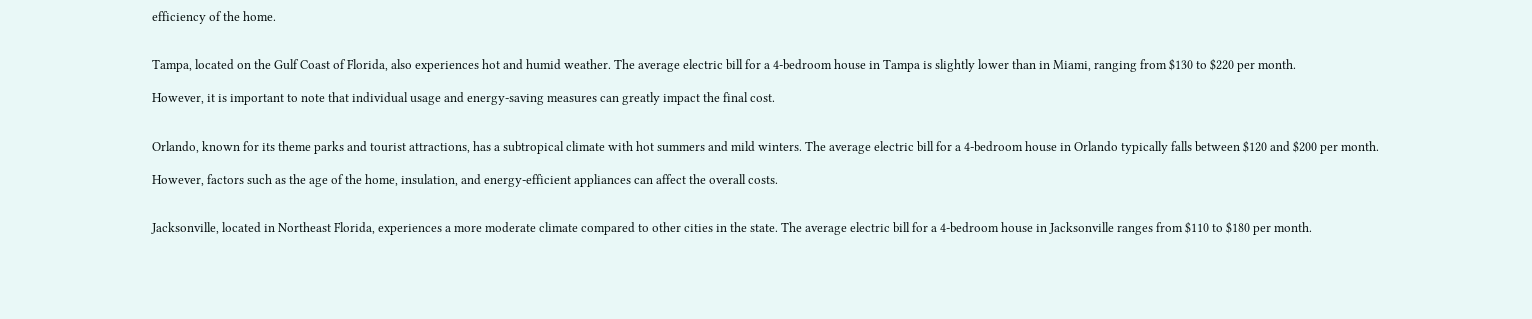efficiency of the home.


Tampa, located on the Gulf Coast of Florida, also experiences hot and humid weather. The average electric bill for a 4-bedroom house in Tampa is slightly lower than in Miami, ranging from $130 to $220 per month.

However, it is important to note that individual usage and energy-saving measures can greatly impact the final cost.


Orlando, known for its theme parks and tourist attractions, has a subtropical climate with hot summers and mild winters. The average electric bill for a 4-bedroom house in Orlando typically falls between $120 and $200 per month.

However, factors such as the age of the home, insulation, and energy-efficient appliances can affect the overall costs.


Jacksonville, located in Northeast Florida, experiences a more moderate climate compared to other cities in the state. The average electric bill for a 4-bedroom house in Jacksonville ranges from $110 to $180 per month.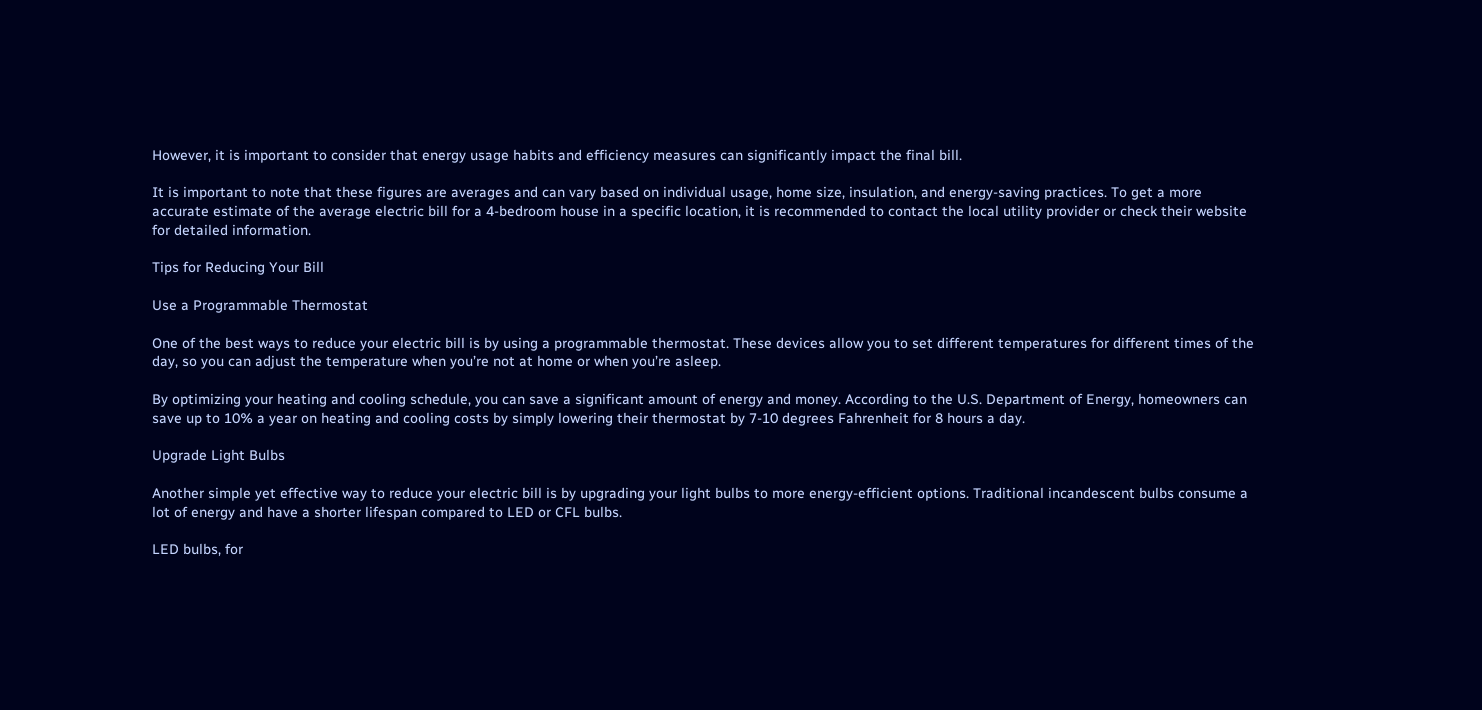However, it is important to consider that energy usage habits and efficiency measures can significantly impact the final bill.

It is important to note that these figures are averages and can vary based on individual usage, home size, insulation, and energy-saving practices. To get a more accurate estimate of the average electric bill for a 4-bedroom house in a specific location, it is recommended to contact the local utility provider or check their website for detailed information.

Tips for Reducing Your Bill

Use a Programmable Thermostat

One of the best ways to reduce your electric bill is by using a programmable thermostat. These devices allow you to set different temperatures for different times of the day, so you can adjust the temperature when you’re not at home or when you’re asleep.

By optimizing your heating and cooling schedule, you can save a significant amount of energy and money. According to the U.S. Department of Energy, homeowners can save up to 10% a year on heating and cooling costs by simply lowering their thermostat by 7-10 degrees Fahrenheit for 8 hours a day.

Upgrade Light Bulbs

Another simple yet effective way to reduce your electric bill is by upgrading your light bulbs to more energy-efficient options. Traditional incandescent bulbs consume a lot of energy and have a shorter lifespan compared to LED or CFL bulbs.

LED bulbs, for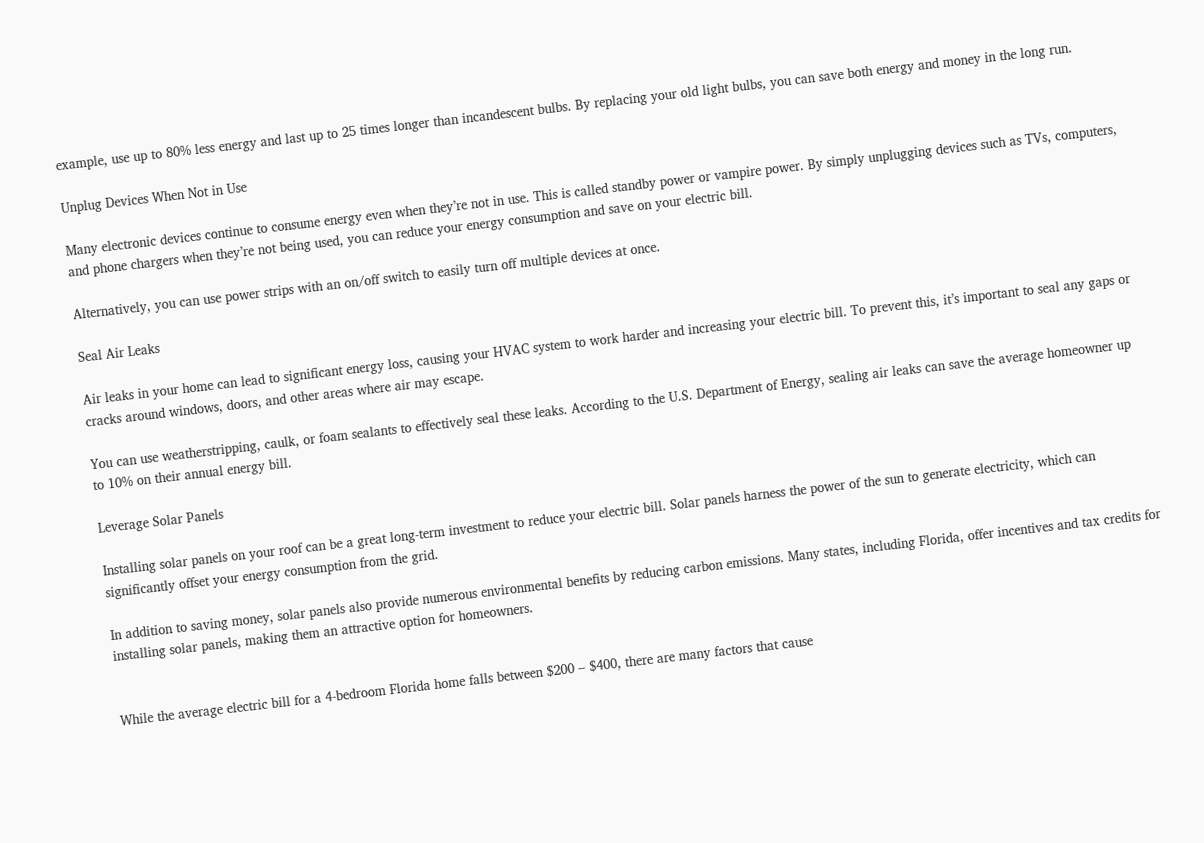example, use up to 80% less energy and last up to 25 times longer than incandescent bulbs. By replacing your old light bulbs, you can save both energy and money in the long run.

Unplug Devices When Not in Use

Many electronic devices continue to consume energy even when they’re not in use. This is called standby power or vampire power. By simply unplugging devices such as TVs, computers, and phone chargers when they’re not being used, you can reduce your energy consumption and save on your electric bill.

Alternatively, you can use power strips with an on/off switch to easily turn off multiple devices at once.

Seal Air Leaks

Air leaks in your home can lead to significant energy loss, causing your HVAC system to work harder and increasing your electric bill. To prevent this, it’s important to seal any gaps or cracks around windows, doors, and other areas where air may escape.

You can use weatherstripping, caulk, or foam sealants to effectively seal these leaks. According to the U.S. Department of Energy, sealing air leaks can save the average homeowner up to 10% on their annual energy bill.

Leverage Solar Panels

Installing solar panels on your roof can be a great long-term investment to reduce your electric bill. Solar panels harness the power of the sun to generate electricity, which can significantly offset your energy consumption from the grid.

In addition to saving money, solar panels also provide numerous environmental benefits by reducing carbon emissions. Many states, including Florida, offer incentives and tax credits for installing solar panels, making them an attractive option for homeowners.


While the average electric bill for a 4-bedroom Florida home falls between $200 – $400, there are many factors that cause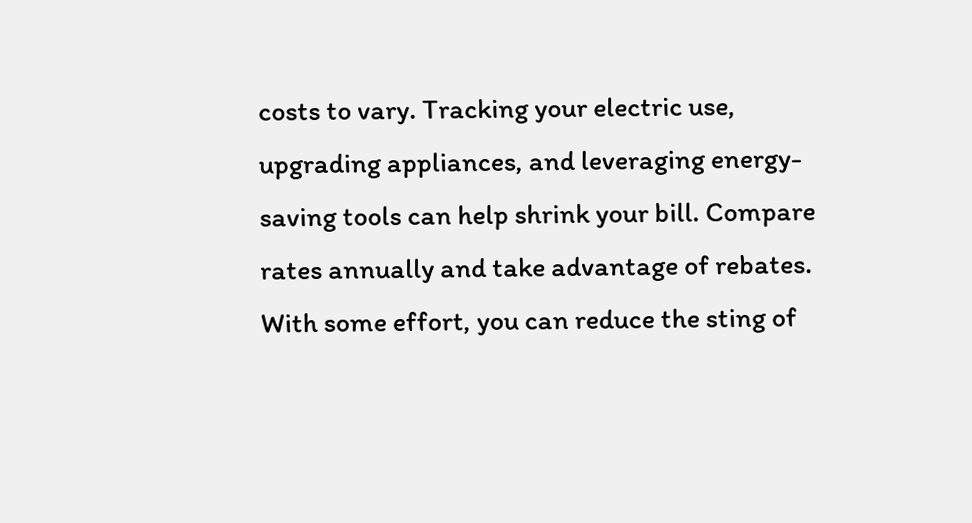costs to vary. Tracking your electric use, upgrading appliances, and leveraging energy-saving tools can help shrink your bill. Compare rates annually and take advantage of rebates. With some effort, you can reduce the sting of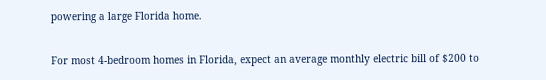powering a large Florida home.

For most 4-bedroom homes in Florida, expect an average monthly electric bill of $200 to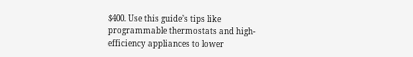$400. Use this guide’s tips like programmable thermostats and high-efficiency appliances to lower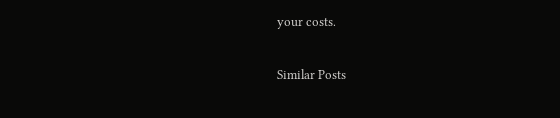your costs.

Similar Posts